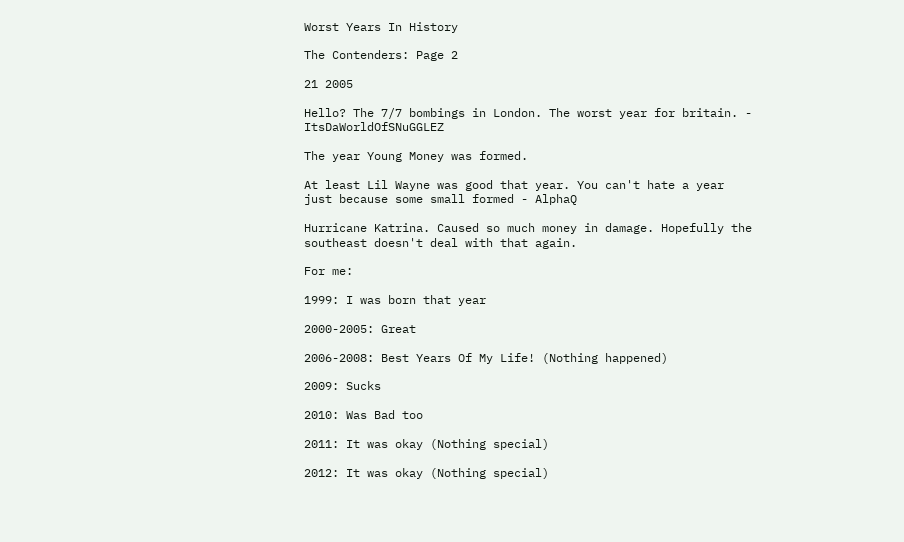Worst Years In History

The Contenders: Page 2

21 2005

Hello? The 7/7 bombings in London. The worst year for britain. - ItsDaWorldOfSNuGGLEZ

The year Young Money was formed.

At least Lil Wayne was good that year. You can't hate a year just because some small formed - AlphaQ

Hurricane Katrina. Caused so much money in damage. Hopefully the southeast doesn't deal with that again.

For me:

1999: I was born that year

2000-2005: Great

2006-2008: Best Years Of My Life! (Nothing happened)

2009: Sucks

2010: Was Bad too

2011: It was okay (Nothing special)

2012: It was okay (Nothing special)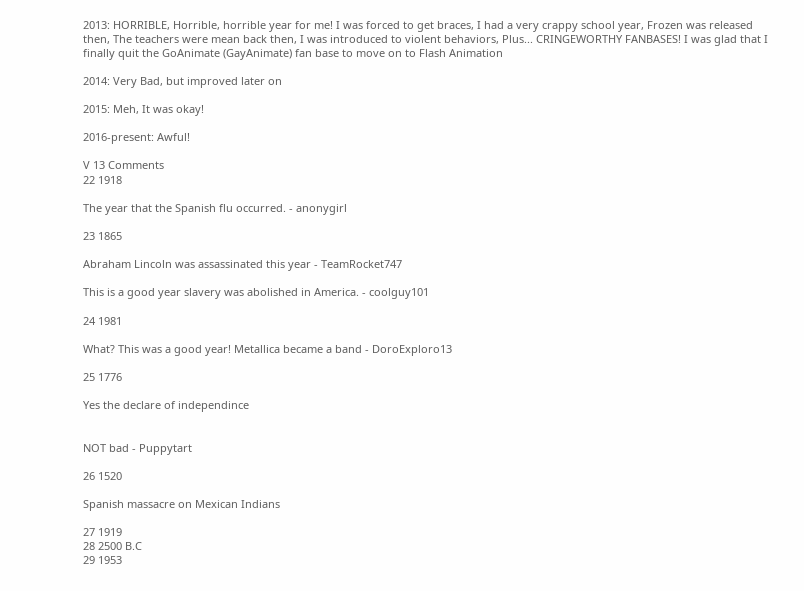2013: HORRIBLE, Horrible, horrible year for me! I was forced to get braces, I had a very crappy school year, Frozen was released then, The teachers were mean back then, I was introduced to violent behaviors, Plus... CRINGEWORTHY FANBASES! I was glad that I finally quit the GoAnimate (GayAnimate) fan base to move on to Flash Animation

2014: Very Bad, but improved later on

2015: Meh, It was okay!

2016-present: Awful!

V 13 Comments
22 1918

The year that the Spanish flu occurred. - anonygirl

23 1865

Abraham Lincoln was assassinated this year - TeamRocket747

This is a good year slavery was abolished in America. - coolguy101

24 1981

What? This was a good year! Metallica became a band - DoroExploro13

25 1776

Yes the declare of independince


NOT bad - Puppytart

26 1520

Spanish massacre on Mexican Indians

27 1919
28 2500 B.C
29 1953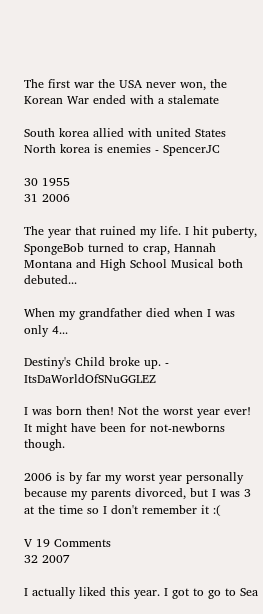The first war the USA never won, the Korean War ended with a stalemate

South korea allied with united States
North korea is enemies - SpencerJC

30 1955
31 2006

The year that ruined my life. I hit puberty, SpongeBob turned to crap, Hannah Montana and High School Musical both debuted...

When my grandfather died when I was only 4...

Destiny's Child broke up. - ItsDaWorldOfSNuGGLEZ

I was born then! Not the worst year ever! It might have been for not-newborns though.

2006 is by far my worst year personally because my parents divorced, but I was 3 at the time so I don't remember it :(

V 19 Comments
32 2007

I actually liked this year. I got to go to Sea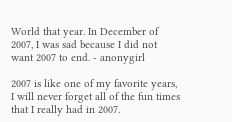World that year. In December of 2007, I was sad because I did not want 2007 to end. - anonygirl

2007 is like one of my favorite years, I will never forget all of the fun times that I really had in 2007.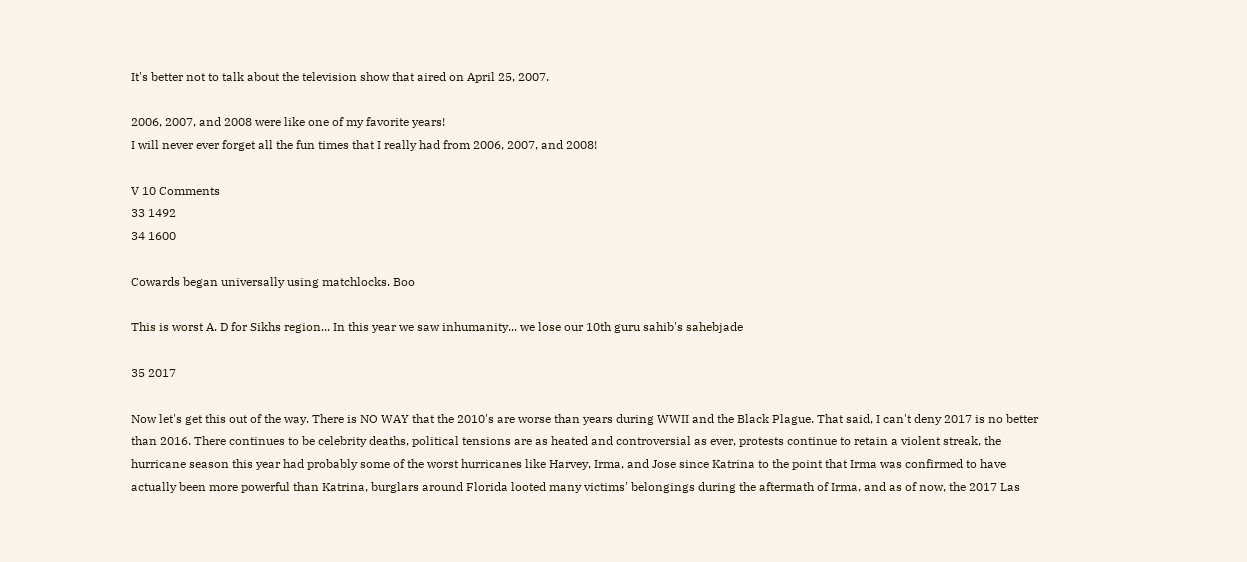It's better not to talk about the television show that aired on April 25, 2007.

2006, 2007, and 2008 were like one of my favorite years!
I will never ever forget all the fun times that I really had from 2006, 2007, and 2008!

V 10 Comments
33 1492
34 1600

Cowards began universally using matchlocks. Boo

This is worst A. D for Sikhs region... In this year we saw inhumanity... we lose our 10th guru sahib's sahebjade

35 2017

Now let's get this out of the way. There is NO WAY that the 2010's are worse than years during WWII and the Black Plague. That said, I can't deny 2017 is no better than 2016. There continues to be celebrity deaths, political tensions are as heated and controversial as ever, protests continue to retain a violent streak, the hurricane season this year had probably some of the worst hurricanes like Harvey, Irma, and Jose since Katrina to the point that Irma was confirmed to have actually been more powerful than Katrina, burglars around Florida looted many victims' belongings during the aftermath of Irma, and as of now, the 2017 Las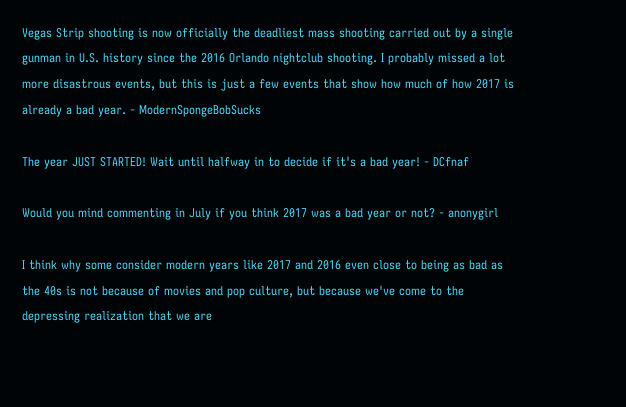Vegas Strip shooting is now officially the deadliest mass shooting carried out by a single gunman in U.S. history since the 2016 Orlando nightclub shooting. I probably missed a lot more disastrous events, but this is just a few events that show how much of how 2017 is already a bad year. - ModernSpongeBobSucks

The year JUST STARTED! Wait until halfway in to decide if it's a bad year! - DCfnaf

Would you mind commenting in July if you think 2017 was a bad year or not? - anonygirl

I think why some consider modern years like 2017 and 2016 even close to being as bad as the 40s is not because of movies and pop culture, but because we've come to the depressing realization that we are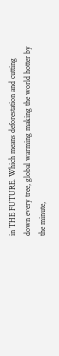in THE FUTURE. Which means deforestation and cutting down every tree, global warming making the world hotter by the minute,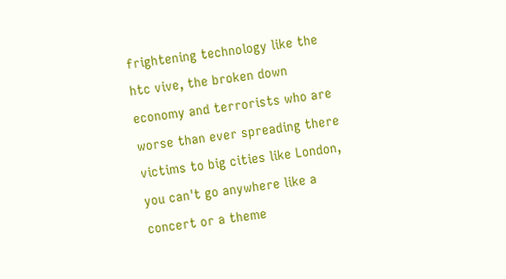frightening technology like the htc vive, the broken down economy and terrorists who are worse than ever spreading there victims to big cities like London, you can't go anywhere like a concert or a theme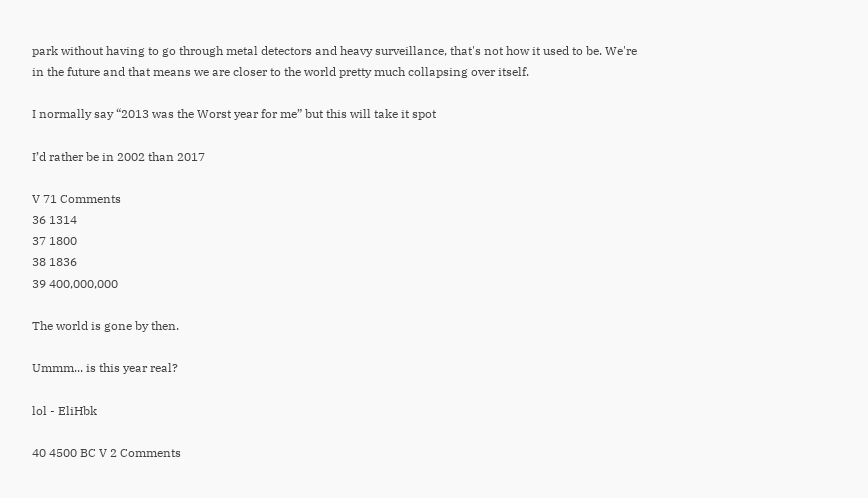park without having to go through metal detectors and heavy surveillance, that's not how it used to be. We're in the future and that means we are closer to the world pretty much collapsing over itself.

I normally say “2013 was the Worst year for me” but this will take it spot

I’d rather be in 2002 than 2017

V 71 Comments
36 1314
37 1800
38 1836
39 400,000,000

The world is gone by then.

Ummm... is this year real?

lol - EliHbk

40 4500 BC V 2 Comments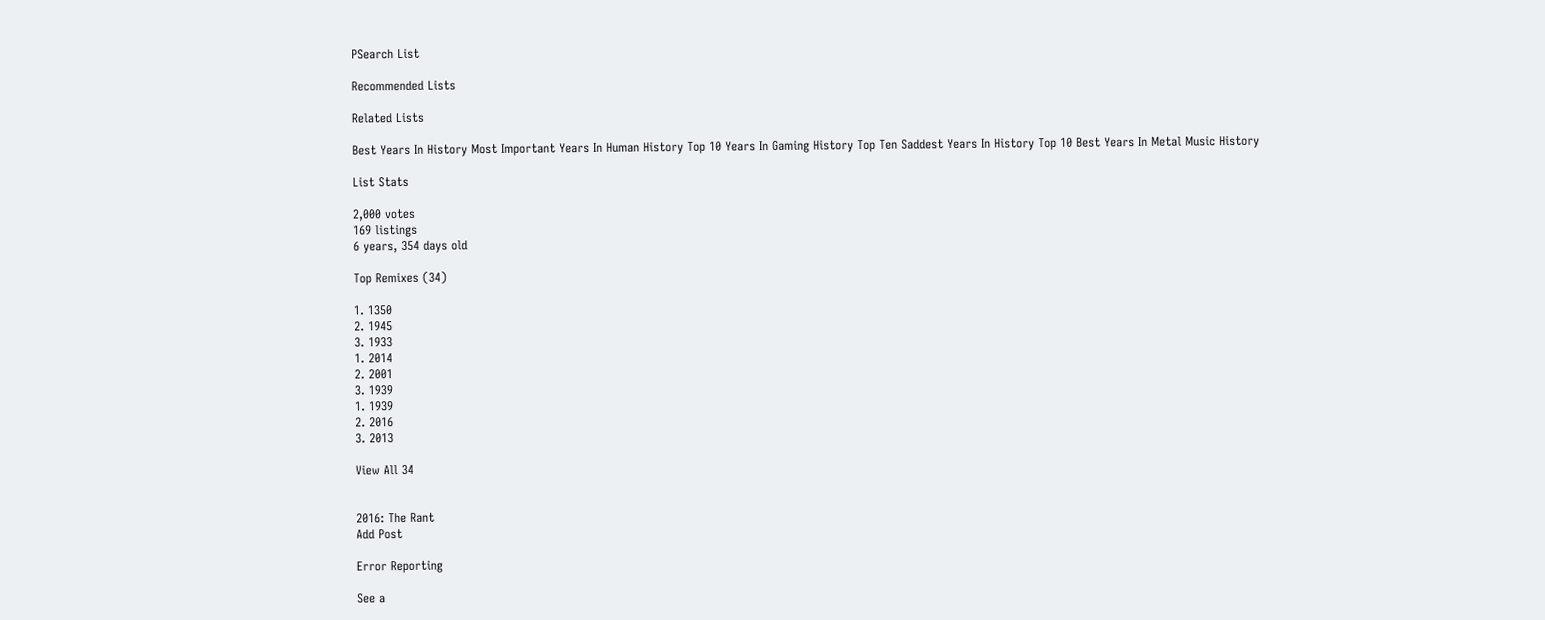PSearch List

Recommended Lists

Related Lists

Best Years In History Most Important Years In Human History Top 10 Years In Gaming History Top Ten Saddest Years In History Top 10 Best Years In Metal Music History

List Stats

2,000 votes
169 listings
6 years, 354 days old

Top Remixes (34)

1. 1350
2. 1945
3. 1933
1. 2014
2. 2001
3. 1939
1. 1939
2. 2016
3. 2013

View All 34


2016: The Rant
Add Post

Error Reporting

See a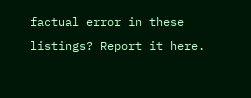factual error in these listings? Report it here.